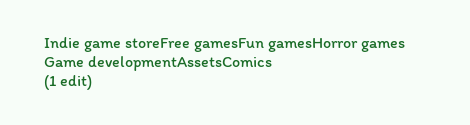Indie game storeFree gamesFun gamesHorror games
Game developmentAssetsComics
(1 edit)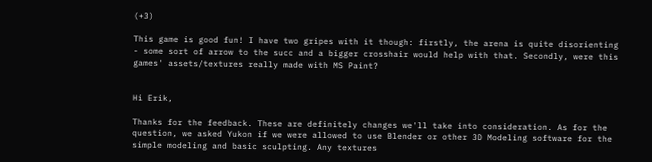(+3)

This game is good fun! I have two gripes with it though: firstly, the arena is quite disorienting - some sort of arrow to the succ and a bigger crosshair would help with that. Secondly, were this games' assets/textures really made with MS Paint?


Hi Erik,

Thanks for the feedback. These are definitely changes we'll take into consideration. As for the question, we asked Yukon if we were allowed to use Blender or other 3D Modeling software for the simple modeling and basic sculpting. Any textures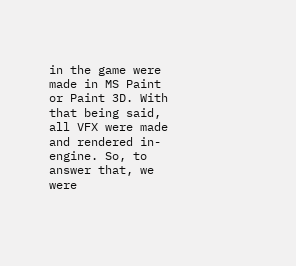in the game were made in MS Paint or Paint 3D. With that being said, all VFX were made and rendered in-engine. So, to answer that, we were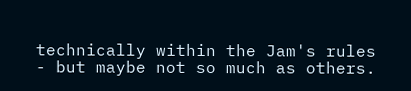technically within the Jam's rules - but maybe not so much as others.